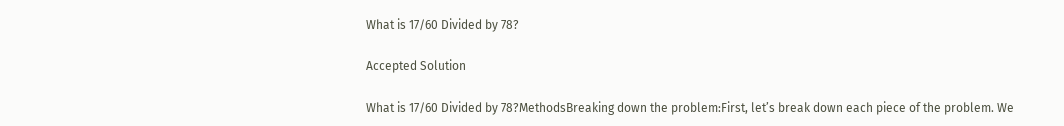What is 17/60 Divided by 78?

Accepted Solution

What is 17/60 Divided by 78?MethodsBreaking down the problem:First, let’s break down each piece of the problem. We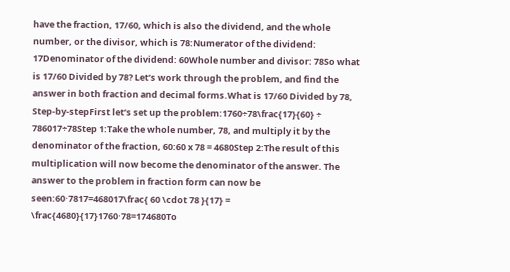have the fraction, 17/60, which is also the dividend, and the whole number, or the divisor, which is 78:Numerator of the dividend: 17Denominator of the dividend: 60Whole number and divisor: 78So what is 17/60 Divided by 78? Let’s work through the problem, and find the answer in both fraction and decimal forms.What is 17/60 Divided by 78, Step-by-stepFirst let’s set up the problem:1760÷78\frac{17}{60} ÷ 786017÷78Step 1:Take the whole number, 78, and multiply it by the denominator of the fraction, 60:60 x 78 = 4680Step 2:The result of this multiplication will now become the denominator of the answer. The answer to the problem in fraction form can now be seen:60⋅7817=468017\frac{ 60 \cdot 78 }{17} = \frac{4680}{17}1760⋅78=174680To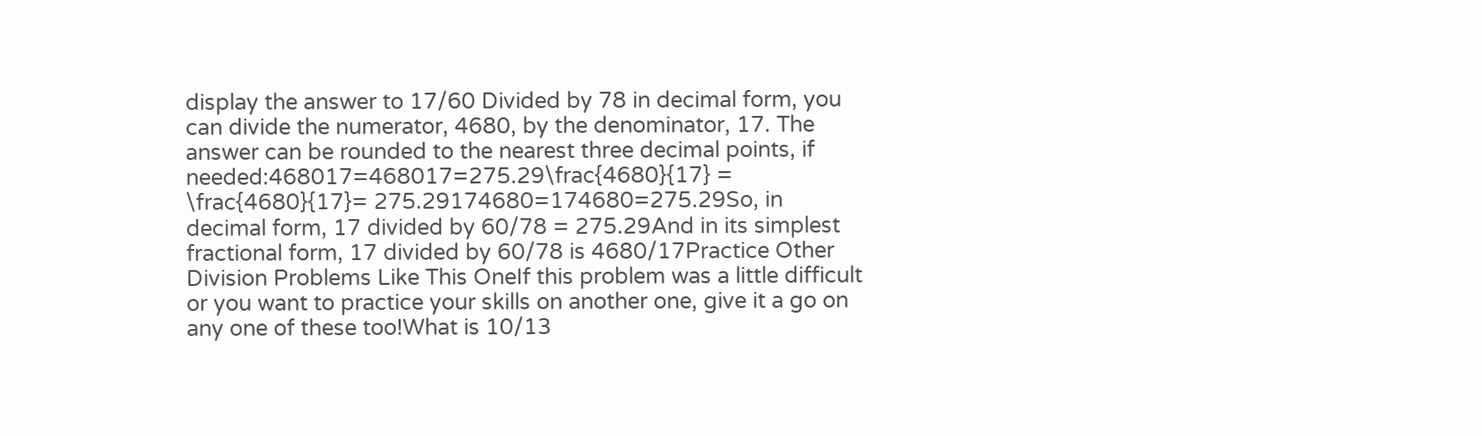display the answer to 17/60 Divided by 78 in decimal form, you can divide the numerator, 4680, by the denominator, 17. The answer can be rounded to the nearest three decimal points, if needed:468017=468017=275.29\frac{4680}{17} = \frac{4680}{17}= 275.29174680=174680=275.29So, in decimal form, 17 divided by 60/78 = 275.29And in its simplest fractional form, 17 divided by 60/78 is 4680/17Practice Other Division Problems Like This OneIf this problem was a little difficult or you want to practice your skills on another one, give it a go on any one of these too!What is 10/13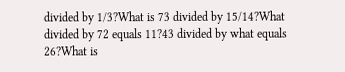divided by 1/3?What is 73 divided by 15/14?What divided by 72 equals 11?43 divided by what equals 26?What is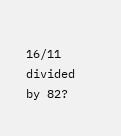16/11 divided by 82?